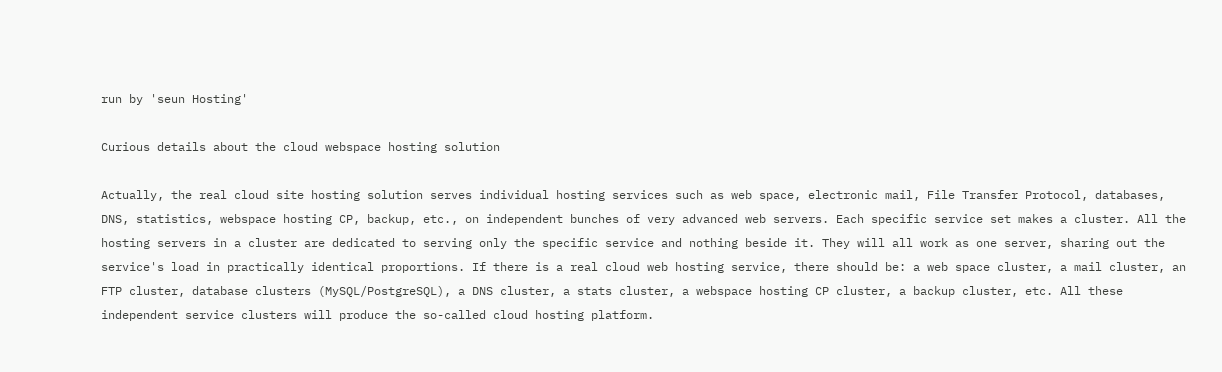run by 'seun Hosting'

Curious details about the cloud webspace hosting solution

Actually, the real cloud site hosting solution serves individual hosting services such as web space, electronic mail, File Transfer Protocol, databases, DNS, statistics, webspace hosting CP, backup, etc., on independent bunches of very advanced web servers. Each specific service set makes a cluster. All the hosting servers in a cluster are dedicated to serving only the specific service and nothing beside it. They will all work as one server, sharing out the service's load in practically identical proportions. If there is a real cloud web hosting service, there should be: a web space cluster, a mail cluster, an FTP cluster, database clusters (MySQL/PostgreSQL), a DNS cluster, a stats cluster, a webspace hosting CP cluster, a backup cluster, etc. All these independent service clusters will produce the so-called cloud hosting platform.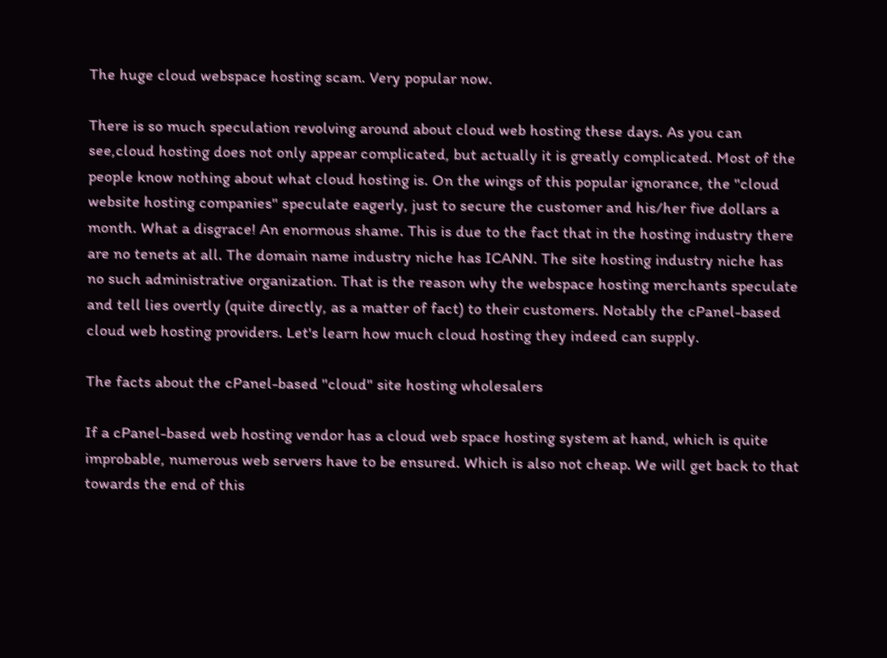The huge cloud webspace hosting scam. Very popular now.

There is so much speculation revolving around about cloud web hosting these days. As you can see,cloud hosting does not only appear complicated, but actually it is greatly complicated. Most of the people know nothing about what cloud hosting is. On the wings of this popular ignorance, the "cloud website hosting companies" speculate eagerly, just to secure the customer and his/her five dollars a month. What a disgrace! An enormous shame. This is due to the fact that in the hosting industry there are no tenets at all. The domain name industry niche has ICANN. The site hosting industry niche has no such administrative organization. That is the reason why the webspace hosting merchants speculate and tell lies overtly (quite directly, as a matter of fact) to their customers. Notably the cPanel-based cloud web hosting providers. Let's learn how much cloud hosting they indeed can supply.

The facts about the cPanel-based "cloud" site hosting wholesalers

If a cPanel-based web hosting vendor has a cloud web space hosting system at hand, which is quite improbable, numerous web servers have to be ensured. Which is also not cheap. We will get back to that towards the end of this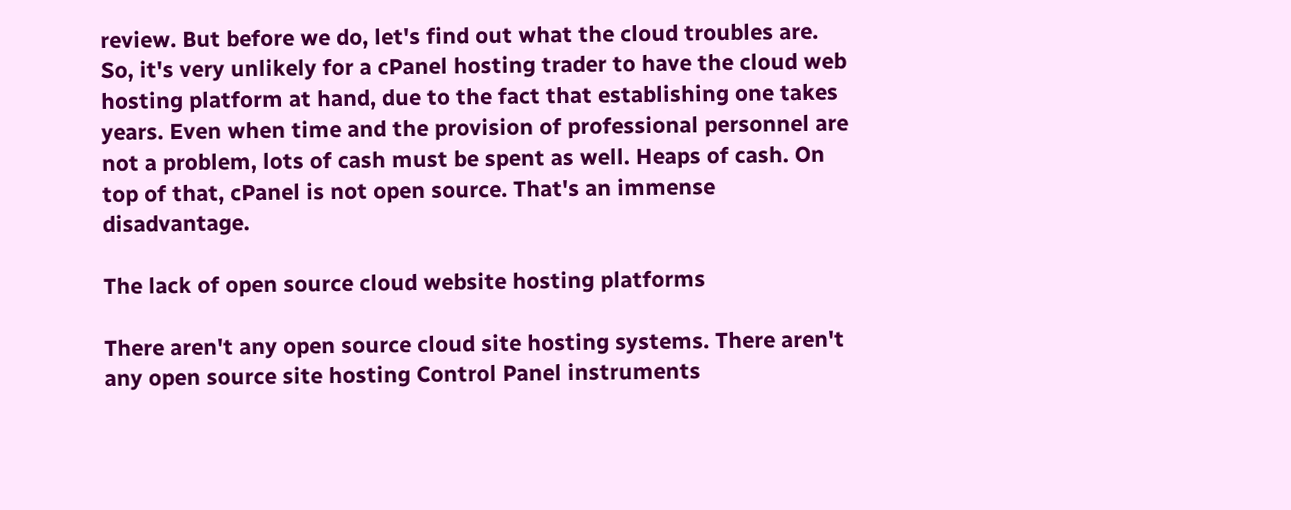review. But before we do, let's find out what the cloud troubles are. So, it's very unlikely for a cPanel hosting trader to have the cloud web hosting platform at hand, due to the fact that establishing one takes years. Even when time and the provision of professional personnel are not a problem, lots of cash must be spent as well. Heaps of cash. On top of that, cPanel is not open source. That's an immense disadvantage.

The lack of open source cloud website hosting platforms

There aren't any open source cloud site hosting systems. There aren't any open source site hosting Control Panel instruments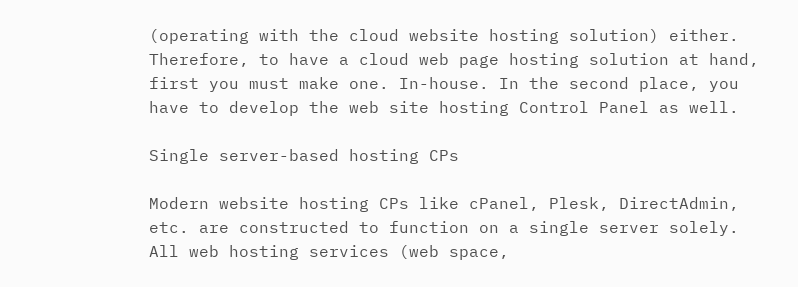(operating with the cloud website hosting solution) either. Therefore, to have a cloud web page hosting solution at hand, first you must make one. In-house. In the second place, you have to develop the web site hosting Control Panel as well.

Single server-based hosting CPs

Modern website hosting CPs like cPanel, Plesk, DirectAdmin, etc. are constructed to function on a single server solely. All web hosting services (web space,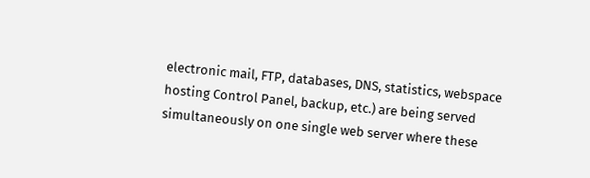electronic mail, FTP, databases, DNS, statistics, webspace hosting Control Panel, backup, etc.) are being served simultaneously on one single web server where these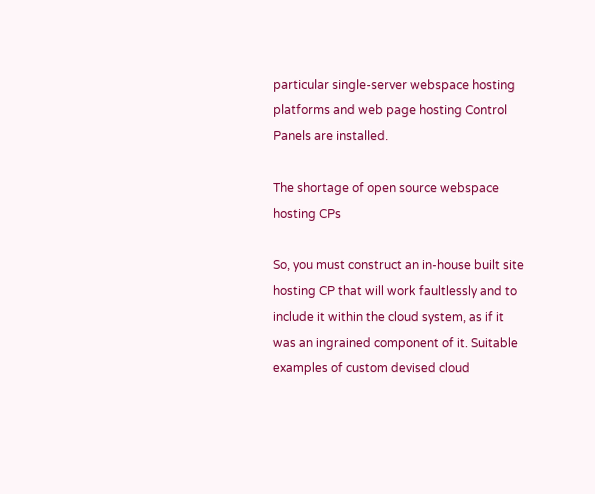particular single-server webspace hosting platforms and web page hosting Control Panels are installed.

The shortage of open source webspace hosting CPs

So, you must construct an in-house built site hosting CP that will work faultlessly and to include it within the cloud system, as if it was an ingrained component of it. Suitable examples of custom devised cloud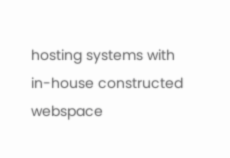hosting systems with in-house constructed webspace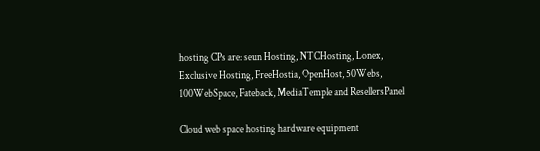hosting CPs are: seun Hosting, NTCHosting, Lonex, Exclusive Hosting, FreeHostia, OpenHost, 50Webs, 100WebSpace, Fateback, MediaTemple and ResellersPanel

Cloud web space hosting hardware equipment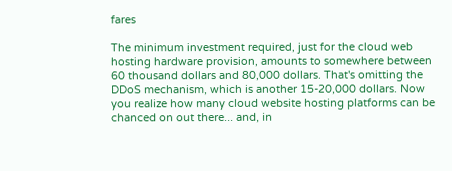fares

The minimum investment required, just for the cloud web hosting hardware provision, amounts to somewhere between 60 thousand dollars and 80,000 dollars. That's omitting the DDoS mechanism, which is another 15-20,000 dollars. Now you realize how many cloud website hosting platforms can be chanced on out there... and, in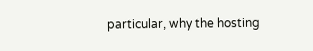particular, why the hosting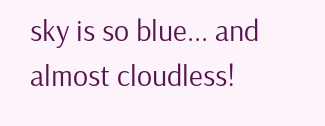sky is so blue... and almost cloudless!